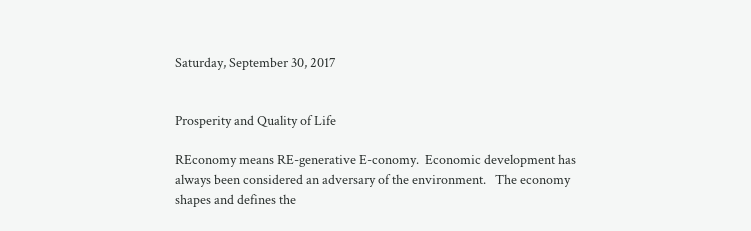Saturday, September 30, 2017


Prosperity and Quality of Life

REconomy means RE-generative E-conomy.  Economic development has always been considered an adversary of the environment.   The economy shapes and defines the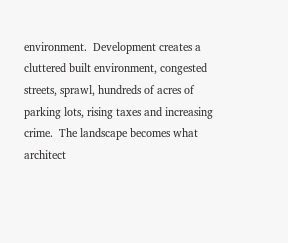environment.  Development creates a cluttered built environment, congested streets, sprawl, hundreds of acres of parking lots, rising taxes and increasing crime.  The landscape becomes what architect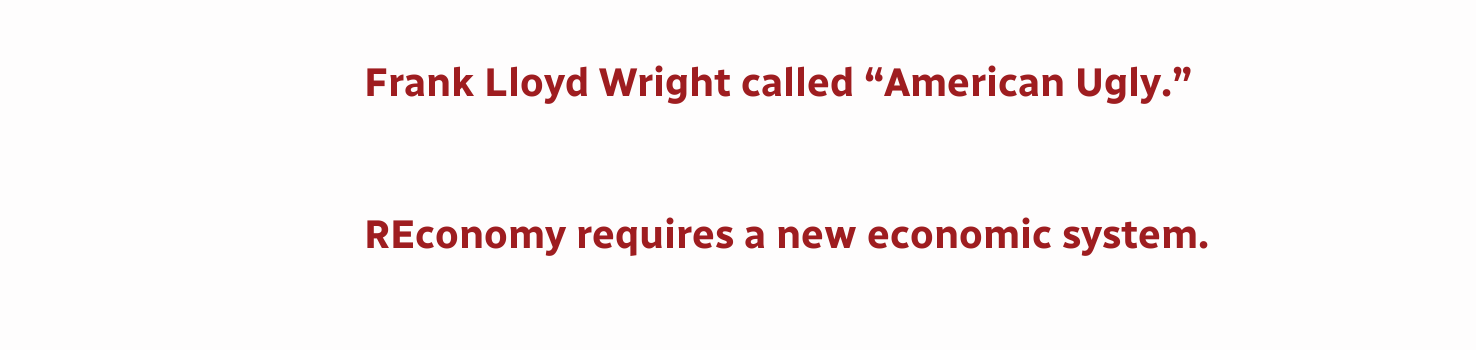Frank Lloyd Wright called “American Ugly.”

REconomy requires a new economic system.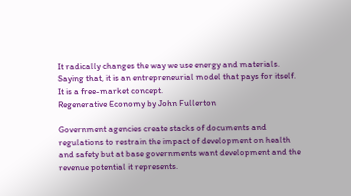It radically changes the way we use energy and materials.  Saying that, it is an entrepreneurial model that pays for itself.  It is a free-market concept.
Regenerative Economy by John Fullerton

Government agencies create stacks of documents and regulations to restrain the impact of development on health and safety but at base governments want development and the revenue potential it represents.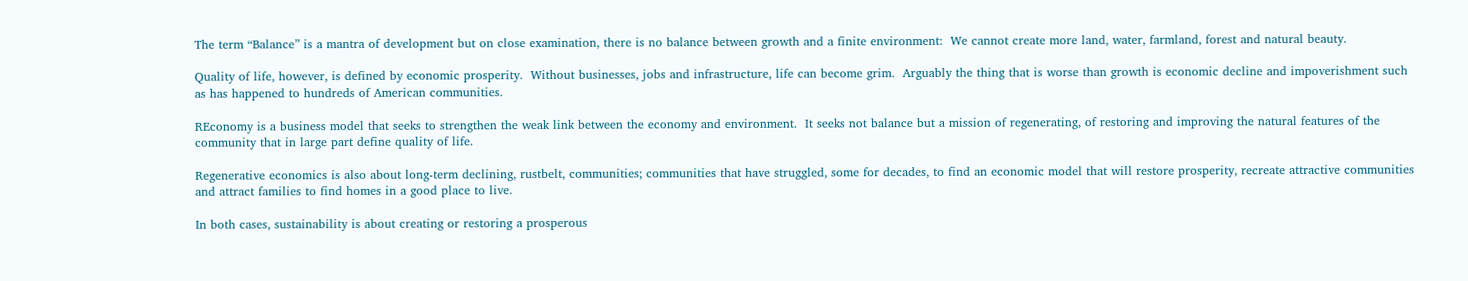The term “Balance” is a mantra of development but on close examination, there is no balance between growth and a finite environment:  We cannot create more land, water, farmland, forest and natural beauty.

Quality of life, however, is defined by economic prosperity.  Without businesses, jobs and infrastructure, life can become grim.  Arguably the thing that is worse than growth is economic decline and impoverishment such as has happened to hundreds of American communities.

REconomy is a business model that seeks to strengthen the weak link between the economy and environment.  It seeks not balance but a mission of regenerating, of restoring and improving the natural features of the community that in large part define quality of life.

Regenerative economics is also about long-term declining, rustbelt, communities; communities that have struggled, some for decades, to find an economic model that will restore prosperity, recreate attractive communities and attract families to find homes in a good place to live.

In both cases, sustainability is about creating or restoring a prosperous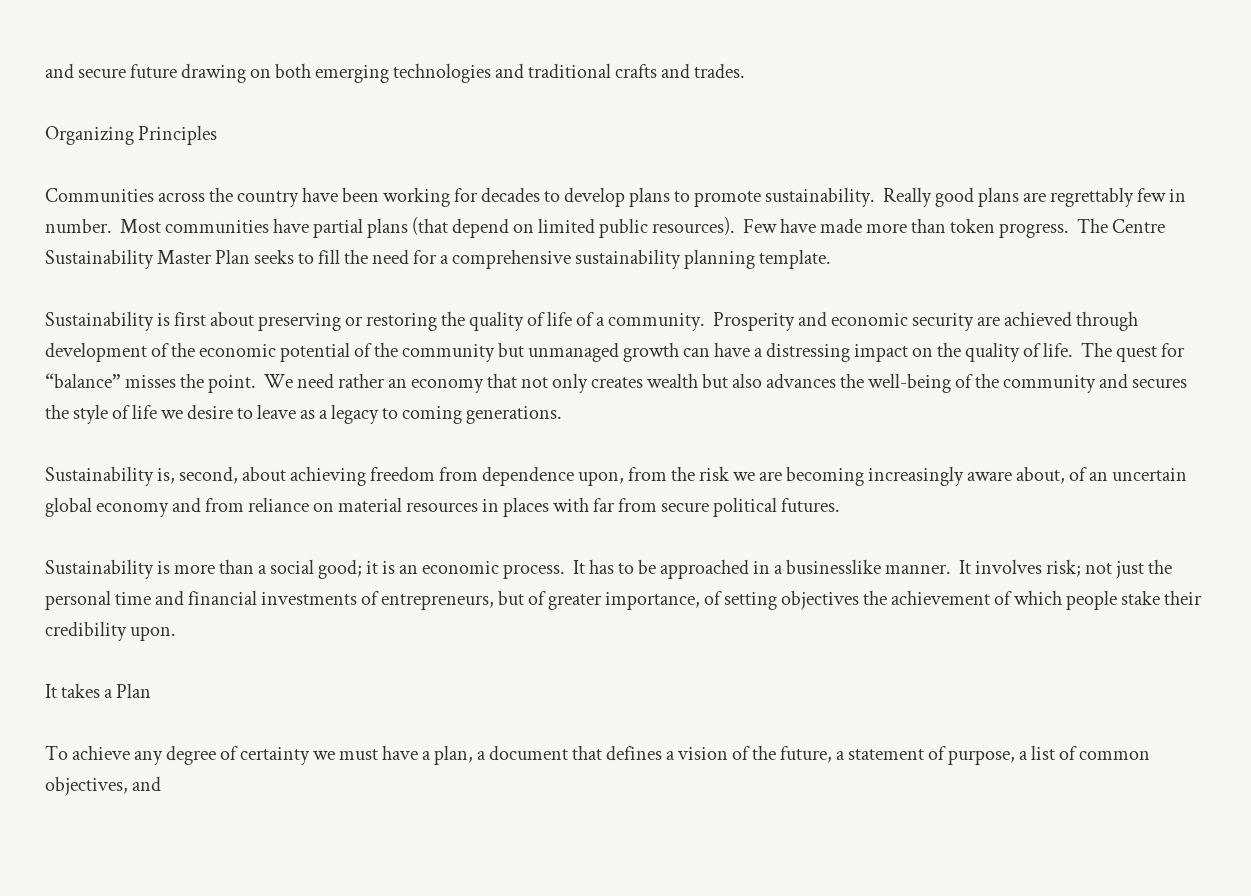and secure future drawing on both emerging technologies and traditional crafts and trades.

Organizing Principles

Communities across the country have been working for decades to develop plans to promote sustainability.  Really good plans are regrettably few in number.  Most communities have partial plans (that depend on limited public resources).  Few have made more than token progress.  The Centre Sustainability Master Plan seeks to fill the need for a comprehensive sustainability planning template.

Sustainability is first about preserving or restoring the quality of life of a community.  Prosperity and economic security are achieved through development of the economic potential of the community but unmanaged growth can have a distressing impact on the quality of life.  The quest for “balance” misses the point.  We need rather an economy that not only creates wealth but also advances the well-being of the community and secures the style of life we desire to leave as a legacy to coming generations.

Sustainability is, second, about achieving freedom from dependence upon, from the risk we are becoming increasingly aware about, of an uncertain global economy and from reliance on material resources in places with far from secure political futures.

Sustainability is more than a social good; it is an economic process.  It has to be approached in a businesslike manner.  It involves risk; not just the personal time and financial investments of entrepreneurs, but of greater importance, of setting objectives the achievement of which people stake their credibility upon.

It takes a Plan

To achieve any degree of certainty we must have a plan, a document that defines a vision of the future, a statement of purpose, a list of common objectives, and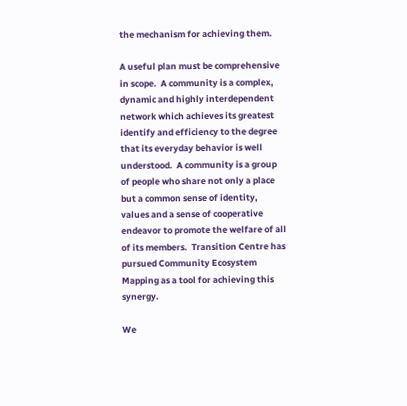the mechanism for achieving them.

A useful plan must be comprehensive in scope.  A community is a complex, dynamic and highly interdependent network which achieves its greatest identify and efficiency to the degree that its everyday behavior is well understood.  A community is a group of people who share not only a place but a common sense of identity, values and a sense of cooperative endeavor to promote the welfare of all of its members.  Transition Centre has pursued Community Ecosystem Mapping as a tool for achieving this synergy.

We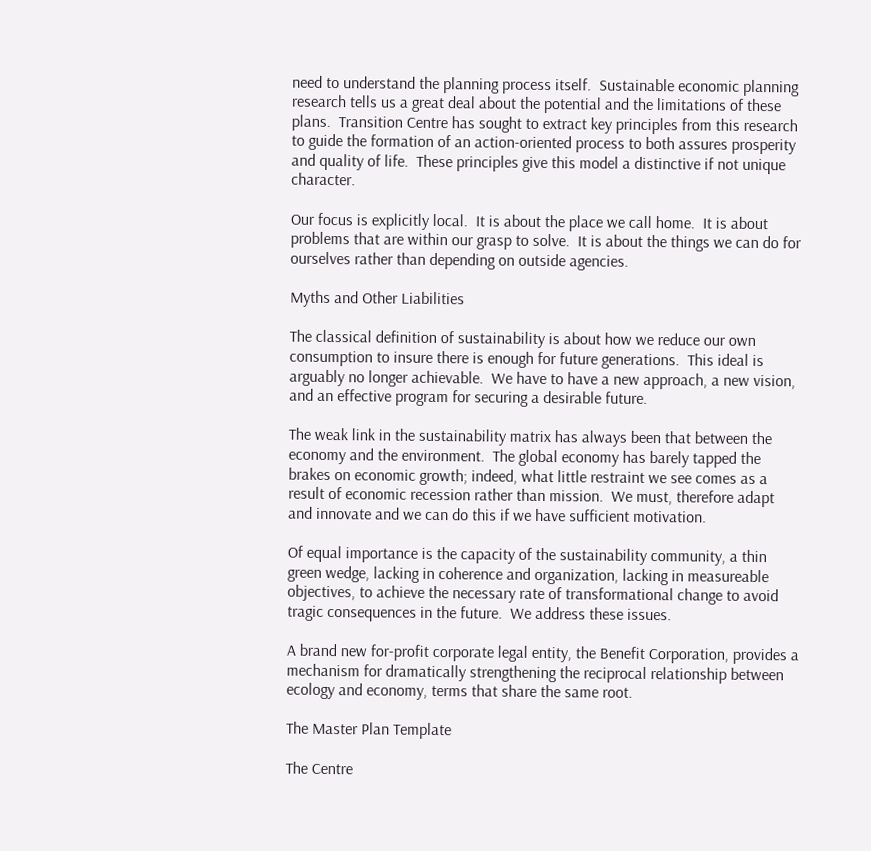need to understand the planning process itself.  Sustainable economic planning research tells us a great deal about the potential and the limitations of these plans.  Transition Centre has sought to extract key principles from this research to guide the formation of an action-oriented process to both assures prosperity and quality of life.  These principles give this model a distinctive if not unique character.

Our focus is explicitly local.  It is about the place we call home.  It is about problems that are within our grasp to solve.  It is about the things we can do for ourselves rather than depending on outside agencies.

Myths and Other Liabilities

The classical definition of sustainability is about how we reduce our own consumption to insure there is enough for future generations.  This ideal is arguably no longer achievable.  We have to have a new approach, a new vision, and an effective program for securing a desirable future.

The weak link in the sustainability matrix has always been that between the economy and the environment.  The global economy has barely tapped the brakes on economic growth; indeed, what little restraint we see comes as a result of economic recession rather than mission.  We must, therefore adapt and innovate and we can do this if we have sufficient motivation.

Of equal importance is the capacity of the sustainability community, a thin green wedge, lacking in coherence and organization, lacking in measureable objectives, to achieve the necessary rate of transformational change to avoid tragic consequences in the future.  We address these issues.

A brand new for-profit corporate legal entity, the Benefit Corporation, provides a mechanism for dramatically strengthening the reciprocal relationship between ecology and economy, terms that share the same root.

The Master Plan Template

The Centre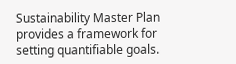Sustainability Master Plan provides a framework for setting quantifiable goals.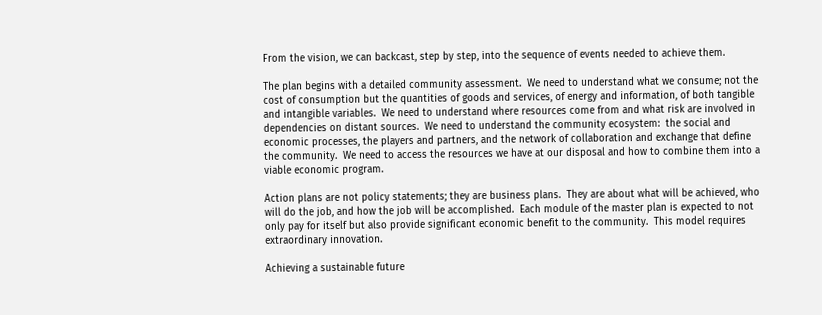From the vision, we can backcast, step by step, into the sequence of events needed to achieve them.

The plan begins with a detailed community assessment.  We need to understand what we consume; not the cost of consumption but the quantities of goods and services, of energy and information, of both tangible and intangible variables.  We need to understand where resources come from and what risk are involved in dependencies on distant sources.  We need to understand the community ecosystem:  the social and economic processes, the players and partners, and the network of collaboration and exchange that define the community.  We need to access the resources we have at our disposal and how to combine them into a viable economic program.

Action plans are not policy statements; they are business plans.  They are about what will be achieved, who will do the job, and how the job will be accomplished.  Each module of the master plan is expected to not only pay for itself but also provide significant economic benefit to the community.  This model requires extraordinary innovation.

Achieving a sustainable future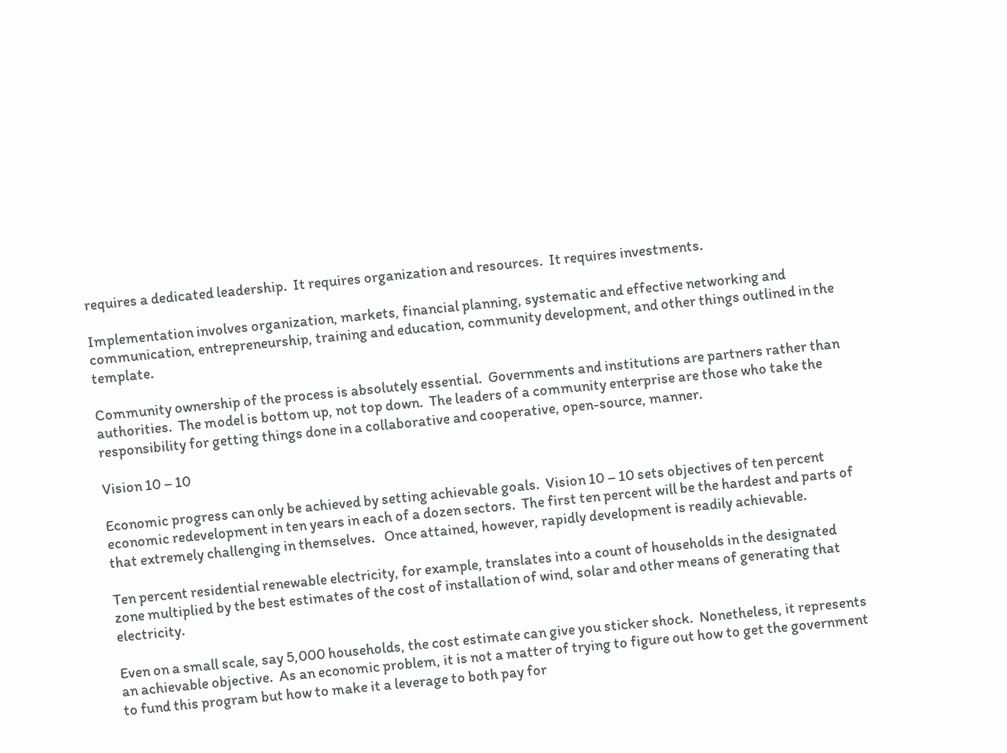requires a dedicated leadership.  It requires organization and resources.  It requires investments.

Implementation involves organization, markets, financial planning, systematic and effective networking and communication, entrepreneurship, training and education, community development, and other things outlined in the template.

Community ownership of the process is absolutely essential.  Governments and institutions are partners rather than authorities.  The model is bottom up, not top down.  The leaders of a community enterprise are those who take the responsibility for getting things done in a collaborative and cooperative, open-source, manner.

Vision 10 – 10

Economic progress can only be achieved by setting achievable goals.  Vision 10 – 10 sets objectives of ten percent economic redevelopment in ten years in each of a dozen sectors.  The first ten percent will be the hardest and parts of that extremely challenging in themselves.   Once attained, however, rapidly development is readily achievable.

Ten percent residential renewable electricity, for example, translates into a count of households in the designated zone multiplied by the best estimates of the cost of installation of wind, solar and other means of generating that electricity.

Even on a small scale, say 5,000 households, the cost estimate can give you sticker shock.  Nonetheless, it represents an achievable objective.  As an economic problem, it is not a matter of trying to figure out how to get the government to fund this program but how to make it a leverage to both pay for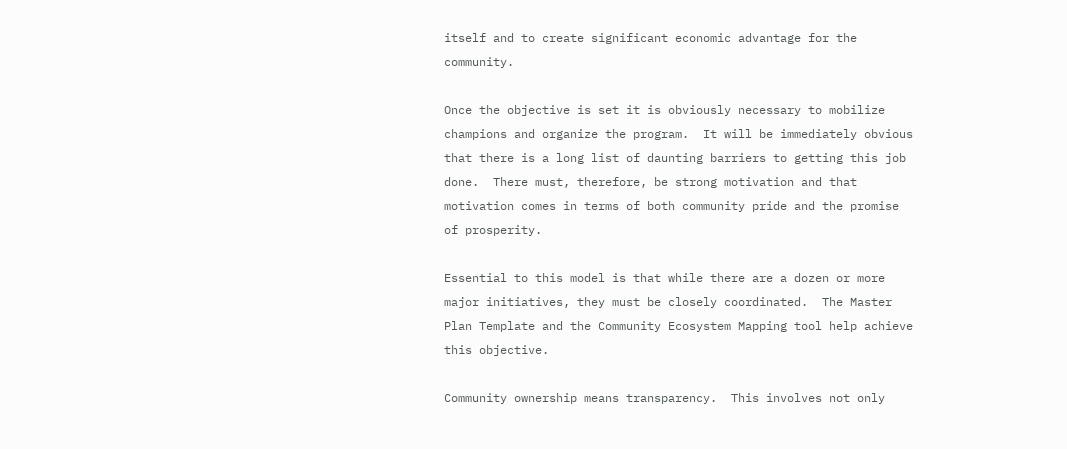itself and to create significant economic advantage for the community.

Once the objective is set it is obviously necessary to mobilize champions and organize the program.  It will be immediately obvious that there is a long list of daunting barriers to getting this job done.  There must, therefore, be strong motivation and that motivation comes in terms of both community pride and the promise of prosperity.

Essential to this model is that while there are a dozen or more major initiatives, they must be closely coordinated.  The Master Plan Template and the Community Ecosystem Mapping tool help achieve this objective.

Community ownership means transparency.  This involves not only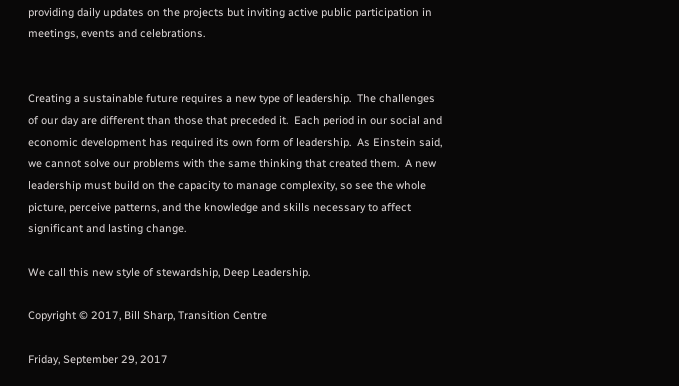providing daily updates on the projects but inviting active public participation in meetings, events and celebrations.


Creating a sustainable future requires a new type of leadership.  The challenges of our day are different than those that preceded it.  Each period in our social and economic development has required its own form of leadership.  As Einstein said, we cannot solve our problems with the same thinking that created them.  A new leadership must build on the capacity to manage complexity, so see the whole picture, perceive patterns, and the knowledge and skills necessary to affect significant and lasting change.

We call this new style of stewardship, Deep Leadership.

Copyright © 2017, Bill Sharp, Transition Centre

Friday, September 29, 2017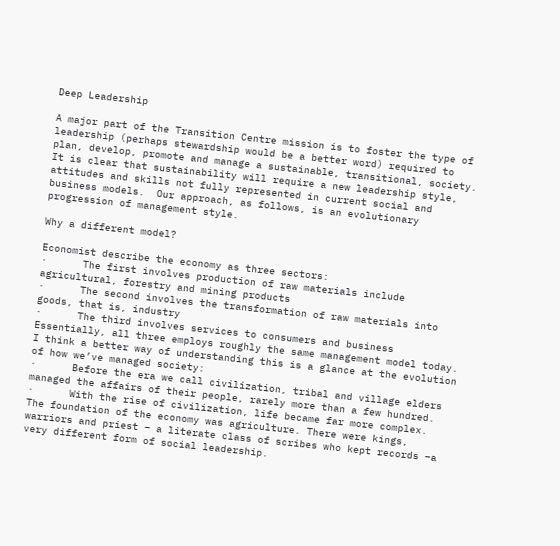Deep Leadership

A major part of the Transition Centre mission is to foster the type of leadership (perhaps stewardship would be a better word) required to plan, develop, promote and manage a sustainable, transitional, society.  It is clear that sustainability will require a new leadership style, attitudes and skills not fully represented in current social and business models.  Our approach, as follows, is an evolutionary progression of management style.

Why a different model?

Economist describe the economy as three sectors:
·      The first involves production of raw materials include agricultural, forestry and mining products
·      The second involves the transformation of raw materials into goods, that is, industry
·      The third involves services to consumers and business
Essentially, all three employs roughly the same management model today.  I think a better way of understanding this is a glance at the evolution of how we’ve managed society:
·      Before the era we call civilization, tribal and village elders managed the affairs of their people, rarely more than a few hundred.
·      With the rise of civilization, life became far more complex.  The foundation of the economy was agriculture. There were kings, warriors and priest – a literate class of scribes who kept records –a very different form of social leadership.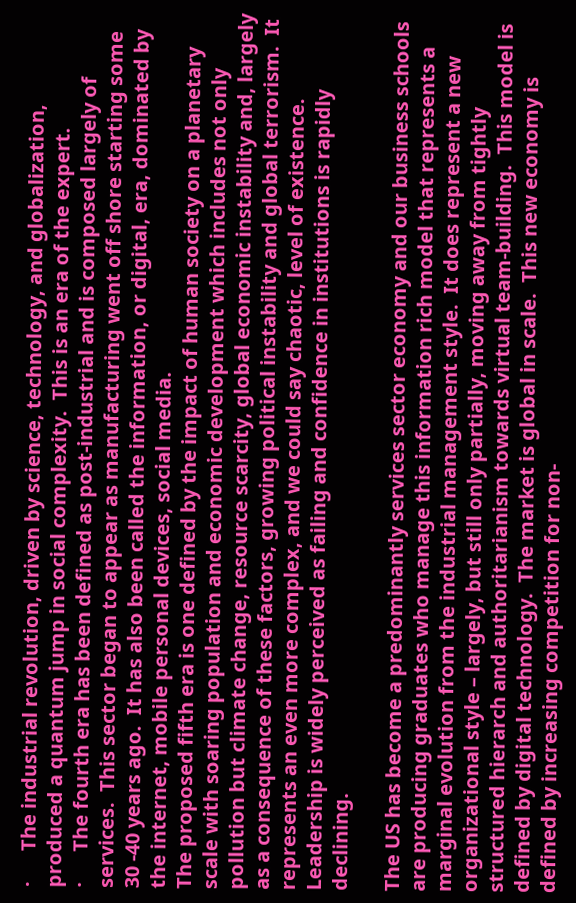·      The industrial revolution, driven by science, technology, and globalization, produced a quantum jump in social complexity.  This is an era of the expert.
·      The fourth era has been defined as post-industrial and is composed largely of services.  This sector began to appear as manufacturing went off shore starting some 30 -40 years ago.  It has also been called the information, or digital, era, dominated by the internet, mobile personal devices, social media.
The proposed fifth era is one defined by the impact of human society on a planetary scale with soaring population and economic development which includes not only pollution but climate change, resource scarcity, global economic instability and, largely as a consequence of these factors, growing political instability and global terrorism.  It represents an even more complex, and we could say chaotic, level of existence.  Leadership is widely perceived as failing and confidence in institutions is rapidly declining.

The US has become a predominantly services sector economy and our business schools are producing graduates who manage this information rich model that represents a marginal evolution from the industrial management style.  It does represent a new organizational style – largely, but still only partially, moving away from tightly structured hierarch and authoritarianism towards virtual team-building.  This model is defined by digital technology.  The market is global in scale.  This new economy is defined by increasing competition for non-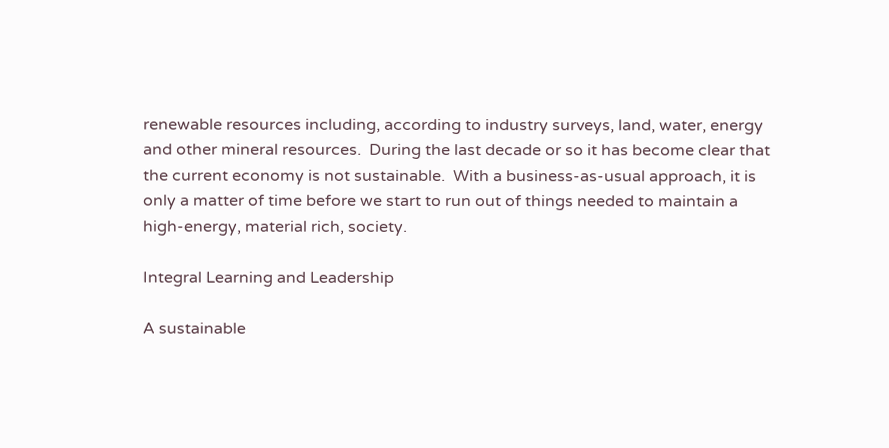renewable resources including, according to industry surveys, land, water, energy and other mineral resources.  During the last decade or so it has become clear that the current economy is not sustainable.  With a business-as-usual approach, it is only a matter of time before we start to run out of things needed to maintain a high-energy, material rich, society.

Integral Learning and Leadership

A sustainable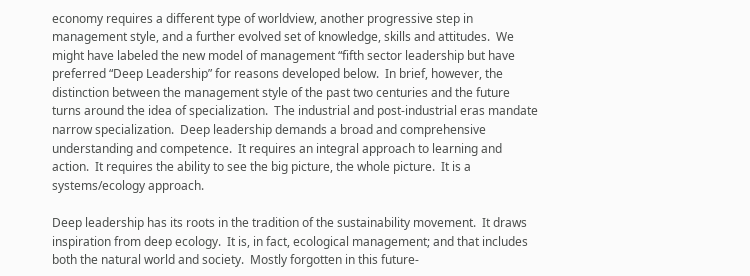economy requires a different type of worldview, another progressive step in management style, and a further evolved set of knowledge, skills and attitudes.  We might have labeled the new model of management “fifth sector leadership but have preferred “Deep Leadership” for reasons developed below.  In brief, however, the distinction between the management style of the past two centuries and the future turns around the idea of specialization.  The industrial and post-industrial eras mandate narrow specialization.  Deep leadership demands a broad and comprehensive understanding and competence.  It requires an integral approach to learning and action.  It requires the ability to see the big picture, the whole picture.  It is a systems/ecology approach.

Deep leadership has its roots in the tradition of the sustainability movement.  It draws inspiration from deep ecology.  It is, in fact, ecological management; and that includes both the natural world and society.  Mostly forgotten in this future-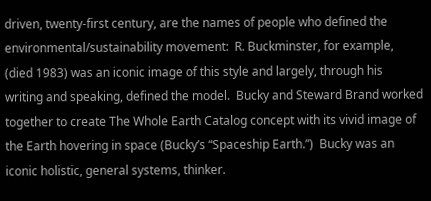driven, twenty-first century, are the names of people who defined the environmental/sustainability movement:  R. Buckminster, for example, (died 1983) was an iconic image of this style and largely, through his writing and speaking, defined the model.  Bucky and Steward Brand worked together to create The Whole Earth Catalog concept with its vivid image of the Earth hovering in space (Bucky’s “Spaceship Earth.”)  Bucky was an iconic holistic, general systems, thinker.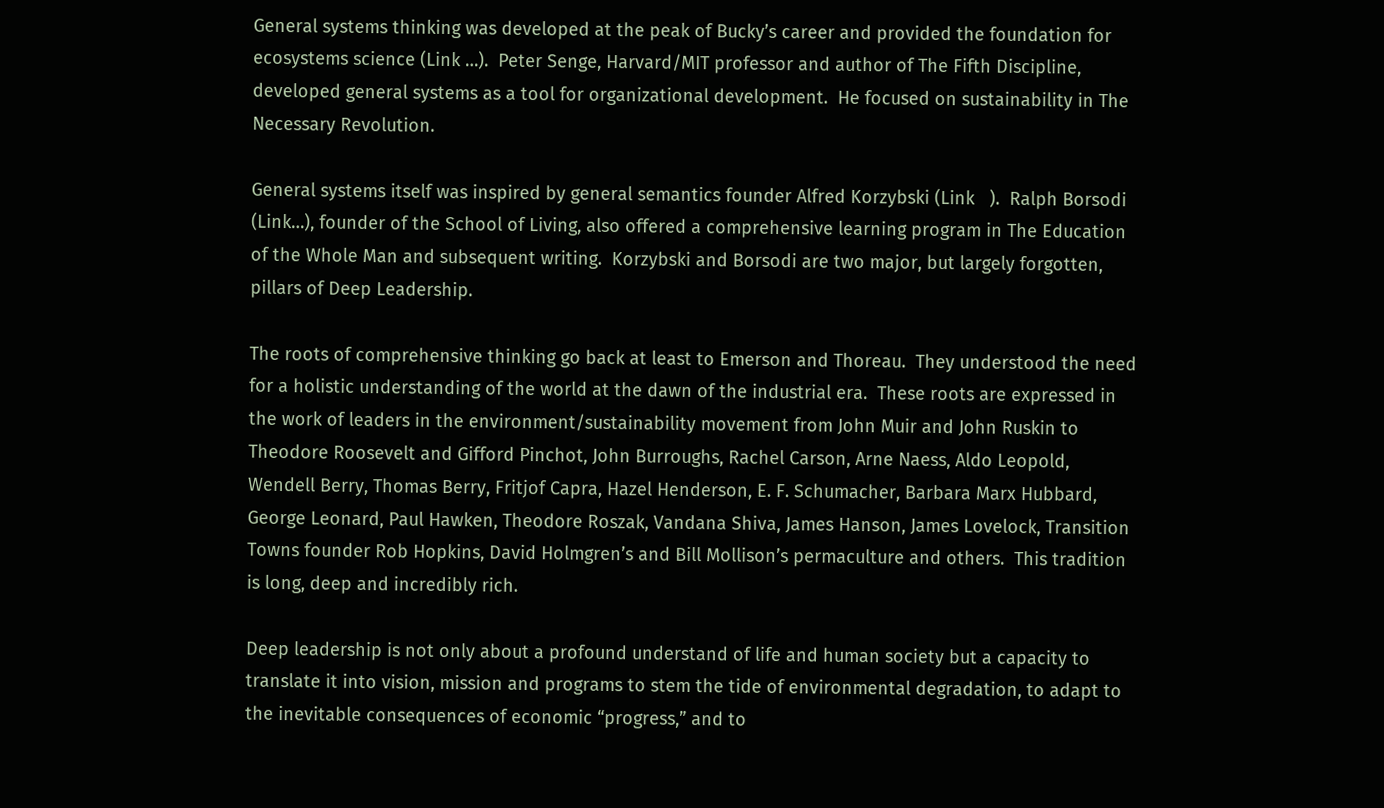General systems thinking was developed at the peak of Bucky’s career and provided the foundation for ecosystems science (Link …).  Peter Senge, Harvard/MIT professor and author of The Fifth Discipline, developed general systems as a tool for organizational development.  He focused on sustainability in The Necessary Revolution.

General systems itself was inspired by general semantics founder Alfred Korzybski (Link   ).  Ralph Borsodi (Link…), founder of the School of Living, also offered a comprehensive learning program in The Education of the Whole Man and subsequent writing.  Korzybski and Borsodi are two major, but largely forgotten, pillars of Deep Leadership.

The roots of comprehensive thinking go back at least to Emerson and Thoreau.  They understood the need for a holistic understanding of the world at the dawn of the industrial era.  These roots are expressed in the work of leaders in the environment/sustainability movement from John Muir and John Ruskin to Theodore Roosevelt and Gifford Pinchot, John Burroughs, Rachel Carson, Arne Naess, Aldo Leopold, Wendell Berry, Thomas Berry, Fritjof Capra, Hazel Henderson, E. F. Schumacher, Barbara Marx Hubbard, George Leonard, Paul Hawken, Theodore Roszak, Vandana Shiva, James Hanson, James Lovelock, Transition Towns founder Rob Hopkins, David Holmgren’s and Bill Mollison’s permaculture and others.  This tradition is long, deep and incredibly rich.

Deep leadership is not only about a profound understand of life and human society but a capacity to translate it into vision, mission and programs to stem the tide of environmental degradation, to adapt to the inevitable consequences of economic “progress,” and to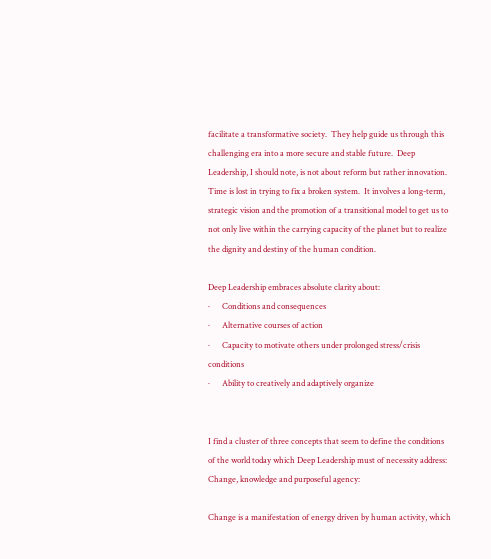facilitate a transformative society.  They help guide us through this challenging era into a more secure and stable future.  Deep Leadership, I should note, is not about reform but rather innovation.  Time is lost in trying to fix a broken system.  It involves a long-term, strategic vision and the promotion of a transitional model to get us to not only live within the carrying capacity of the planet but to realize the dignity and destiny of the human condition.

Deep Leadership embraces absolute clarity about:
·      Conditions and consequences
·      Alternative courses of action
·      Capacity to motivate others under prolonged stress/crisis conditions
·      Ability to creatively and adaptively organize


I find a cluster of three concepts that seem to define the conditions of the world today which Deep Leadership must of necessity address:  Change, knowledge and purposeful agency:

Change is a manifestation of energy driven by human activity, which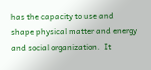has the capacity to use and shape physical matter and energy and social organization.  It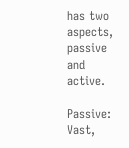has two aspects, passive and active.

Passive:  Vast,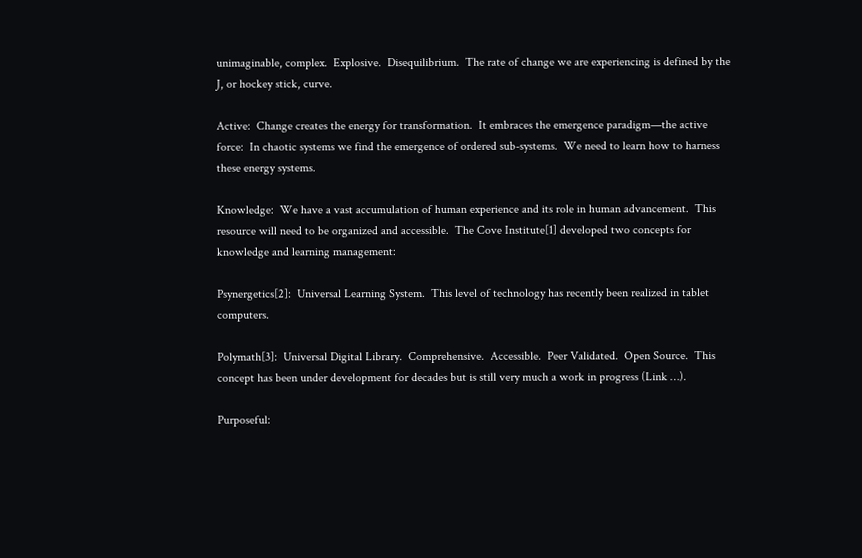unimaginable, complex.  Explosive.  Disequilibrium.  The rate of change we are experiencing is defined by the J, or hockey stick, curve.

Active:  Change creates the energy for transformation.  It embraces the emergence paradigm—the active force:  In chaotic systems we find the emergence of ordered sub-systems.  We need to learn how to harness these energy systems.

Knowledge:  We have a vast accumulation of human experience and its role in human advancement.  This resource will need to be organized and accessible.  The Cove Institute[1] developed two concepts for knowledge and learning management:

Psynergetics[2]:  Universal Learning System.  This level of technology has recently been realized in tablet computers.

Polymath[3]:  Universal Digital Library.  Comprehensive.  Accessible.  Peer Validated.  Open Source.  This concept has been under development for decades but is still very much a work in progress (Link …).

Purposeful: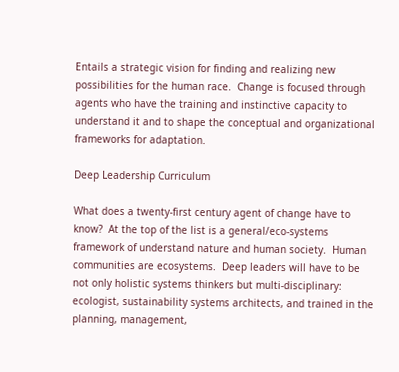Entails a strategic vision for finding and realizing new possibilities for the human race.  Change is focused through agents who have the training and instinctive capacity to understand it and to shape the conceptual and organizational frameworks for adaptation.

Deep Leadership Curriculum

What does a twenty-first century agent of change have to know?  At the top of the list is a general/eco-systems framework of understand nature and human society.  Human communities are ecosystems.  Deep leaders will have to be not only holistic systems thinkers but multi-disciplinary: ecologist, sustainability systems architects, and trained in the planning, management,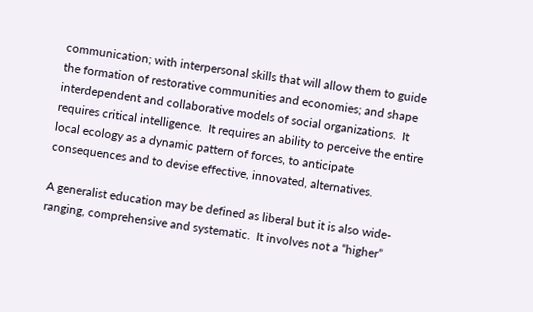communication; with interpersonal skills that will allow them to guide the formation of restorative communities and economies; and shape interdependent and collaborative models of social organizations.  It requires critical intelligence.  It requires an ability to perceive the entire local ecology as a dynamic pattern of forces, to anticipate consequences and to devise effective, innovated, alternatives.

A generalist education may be defined as liberal but it is also wide-ranging, comprehensive and systematic.  It involves not a “higher”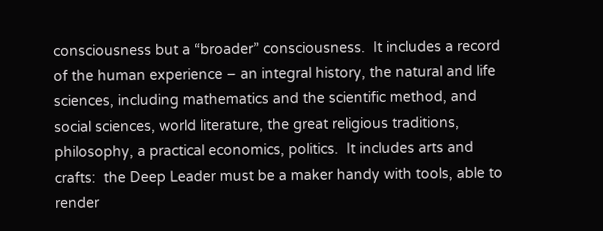consciousness but a “broader” consciousness.  It includes a record of the human experience – an integral history, the natural and life sciences, including mathematics and the scientific method, and social sciences, world literature, the great religious traditions, philosophy, a practical economics, politics.  It includes arts and crafts:  the Deep Leader must be a maker handy with tools, able to render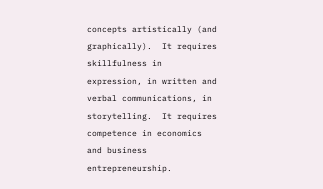concepts artistically (and graphically).  It requires skillfulness in expression, in written and verbal communications, in storytelling.  It requires competence in economics and business entrepreneurship.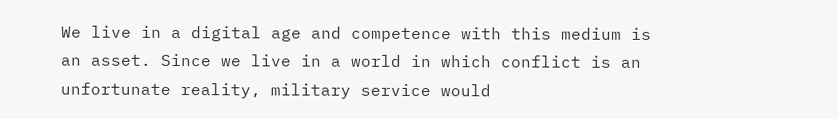We live in a digital age and competence with this medium is an asset. Since we live in a world in which conflict is an unfortunate reality, military service would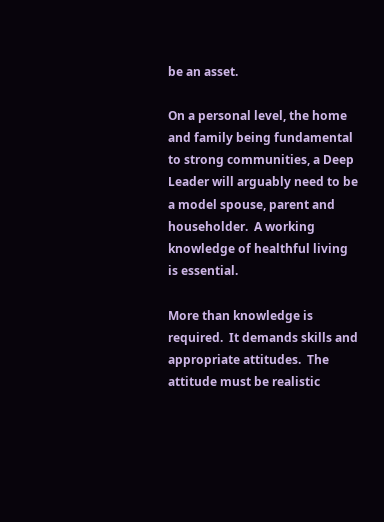be an asset.

On a personal level, the home and family being fundamental to strong communities, a Deep Leader will arguably need to be a model spouse, parent and householder.  A working knowledge of healthful living is essential.

More than knowledge is required.  It demands skills and appropriate attitudes.  The attitude must be realistic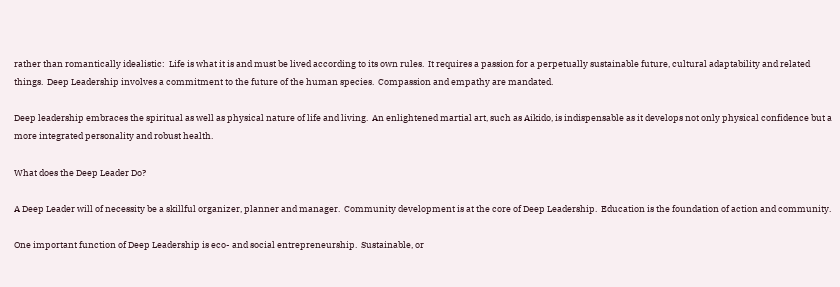rather than romantically idealistic:  Life is what it is and must be lived according to its own rules.  It requires a passion for a perpetually sustainable future, cultural adaptability and related things.  Deep Leadership involves a commitment to the future of the human species.  Compassion and empathy are mandated.

Deep leadership embraces the spiritual as well as physical nature of life and living.  An enlightened martial art, such as Aikido, is indispensable as it develops not only physical confidence but a more integrated personality and robust health.

What does the Deep Leader Do?

A Deep Leader will of necessity be a skillful organizer, planner and manager.  Community development is at the core of Deep Leadership.  Education is the foundation of action and community.

One important function of Deep Leadership is eco- and social entrepreneurship.  Sustainable, or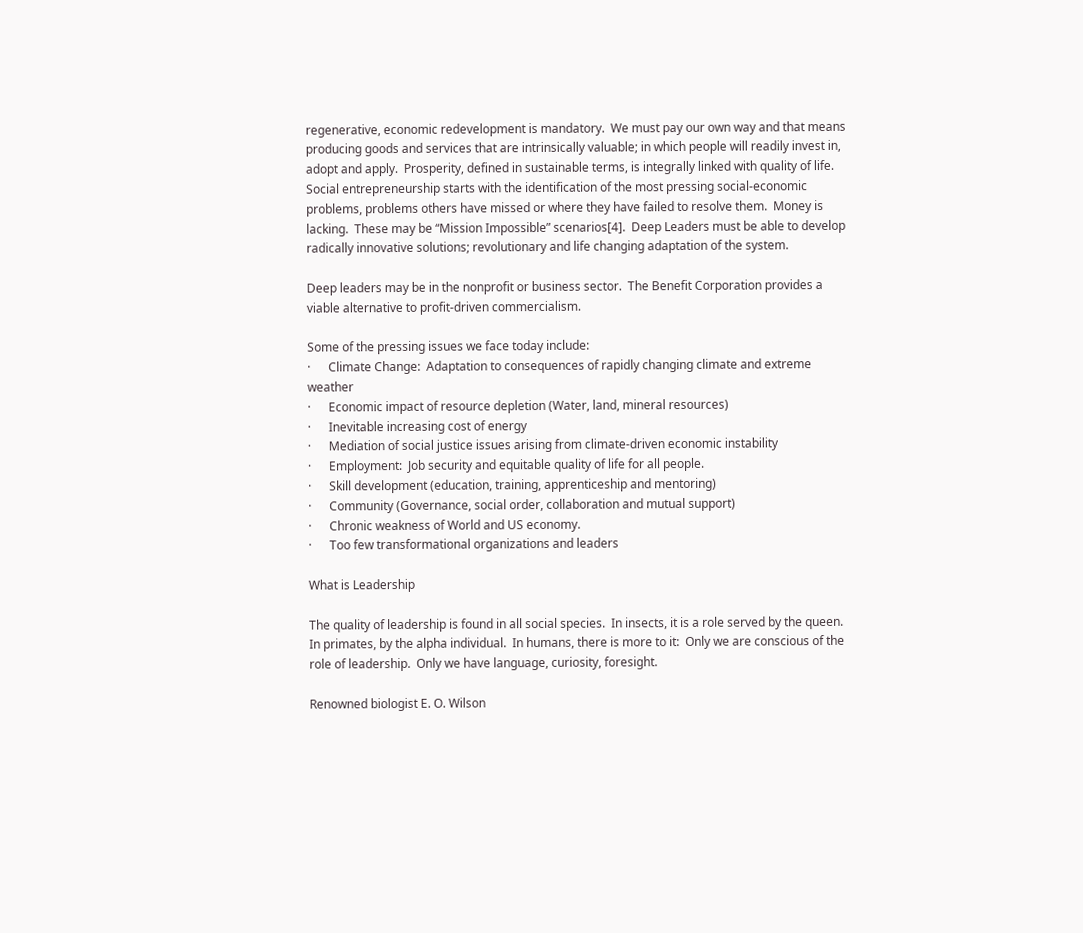regenerative, economic redevelopment is mandatory.  We must pay our own way and that means producing goods and services that are intrinsically valuable; in which people will readily invest in, adopt and apply.  Prosperity, defined in sustainable terms, is integrally linked with quality of life.  Social entrepreneurship starts with the identification of the most pressing social-economic problems, problems others have missed or where they have failed to resolve them.  Money is lacking.  These may be “Mission Impossible” scenarios[4].  Deep Leaders must be able to develop radically innovative solutions; revolutionary and life changing adaptation of the system.

Deep leaders may be in the nonprofit or business sector.  The Benefit Corporation provides a viable alternative to profit-driven commercialism.

Some of the pressing issues we face today include:
·      Climate Change:  Adaptation to consequences of rapidly changing climate and extreme weather
·      Economic impact of resource depletion (Water, land, mineral resources)
·      Inevitable increasing cost of energy
·      Mediation of social justice issues arising from climate-driven economic instability
·      Employment:  Job security and equitable quality of life for all people.
·      Skill development (education, training, apprenticeship and mentoring)
·      Community (Governance, social order, collaboration and mutual support)
·      Chronic weakness of World and US economy.
·      Too few transformational organizations and leaders

What is Leadership

The quality of leadership is found in all social species.  In insects, it is a role served by the queen.  In primates, by the alpha individual.  In humans, there is more to it:  Only we are conscious of the role of leadership.  Only we have language, curiosity, foresight.

Renowned biologist E. O. Wilson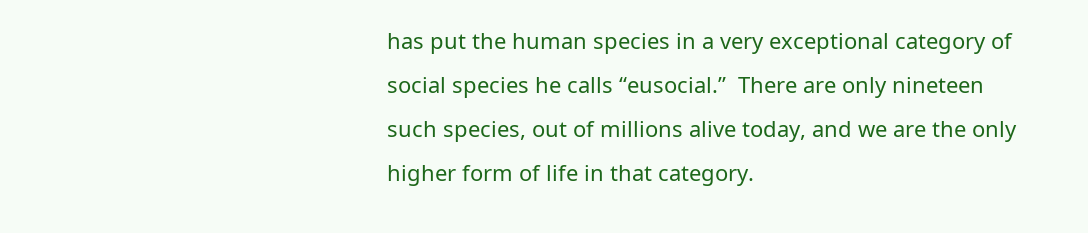has put the human species in a very exceptional category of social species he calls “eusocial.”  There are only nineteen such species, out of millions alive today, and we are the only higher form of life in that category.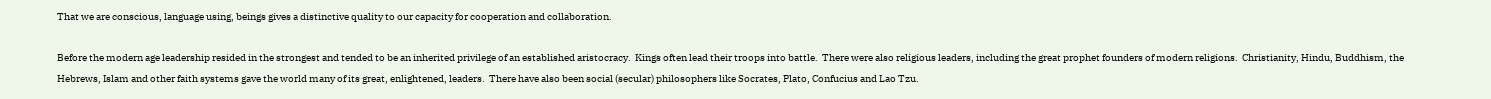That we are conscious, language using, beings gives a distinctive quality to our capacity for cooperation and collaboration.

Before the modern age leadership resided in the strongest and tended to be an inherited privilege of an established aristocracy.  Kings often lead their troops into battle.  There were also religious leaders, including the great prophet founders of modern religions.  Christianity, Hindu, Buddhism, the Hebrews, Islam and other faith systems gave the world many of its great, enlightened, leaders.  There have also been social (secular) philosophers like Socrates, Plato, Confucius and Lao Tzu.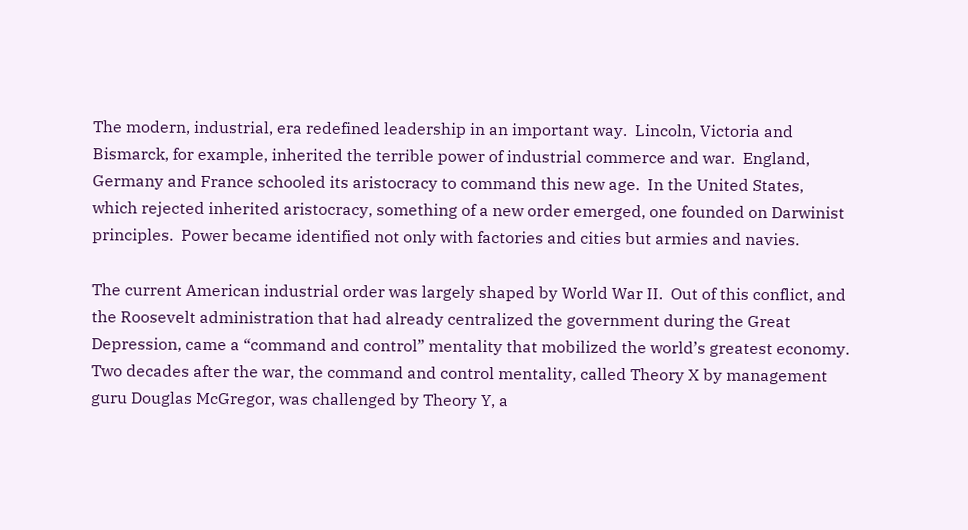The modern, industrial, era redefined leadership in an important way.  Lincoln, Victoria and Bismarck, for example, inherited the terrible power of industrial commerce and war.  England, Germany and France schooled its aristocracy to command this new age.  In the United States, which rejected inherited aristocracy, something of a new order emerged, one founded on Darwinist principles.  Power became identified not only with factories and cities but armies and navies.

The current American industrial order was largely shaped by World War II.  Out of this conflict, and the Roosevelt administration that had already centralized the government during the Great Depression, came a “command and control” mentality that mobilized the world’s greatest economy.  Two decades after the war, the command and control mentality, called Theory X by management guru Douglas McGregor, was challenged by Theory Y, a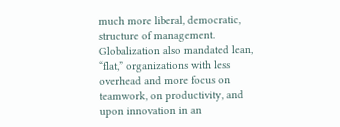much more liberal, democratic, structure of management.  Globalization also mandated lean, “flat,” organizations with less overhead and more focus on teamwork, on productivity, and upon innovation in an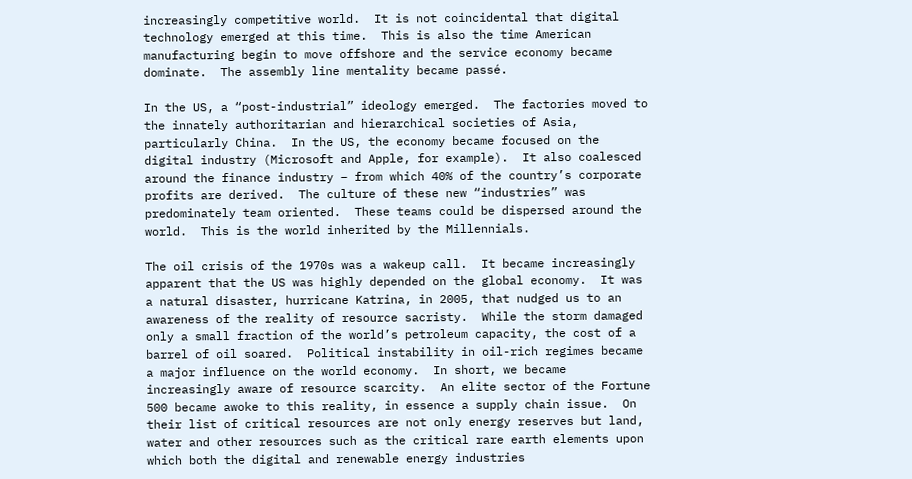increasingly competitive world.  It is not coincidental that digital technology emerged at this time.  This is also the time American manufacturing begin to move offshore and the service economy became dominate.  The assembly line mentality became passé.

In the US, a “post-industrial” ideology emerged.  The factories moved to the innately authoritarian and hierarchical societies of Asia, particularly China.  In the US, the economy became focused on the digital industry (Microsoft and Apple, for example).  It also coalesced around the finance industry – from which 40% of the country’s corporate profits are derived.  The culture of these new “industries” was predominately team oriented.  These teams could be dispersed around the world.  This is the world inherited by the Millennials.

The oil crisis of the 1970s was a wakeup call.  It became increasingly apparent that the US was highly depended on the global economy.  It was a natural disaster, hurricane Katrina, in 2005, that nudged us to an awareness of the reality of resource sacristy.  While the storm damaged only a small fraction of the world’s petroleum capacity, the cost of a barrel of oil soared.  Political instability in oil-rich regimes became a major influence on the world economy.  In short, we became increasingly aware of resource scarcity.  An elite sector of the Fortune 500 became awoke to this reality, in essence a supply chain issue.  On their list of critical resources are not only energy reserves but land, water and other resources such as the critical rare earth elements upon which both the digital and renewable energy industries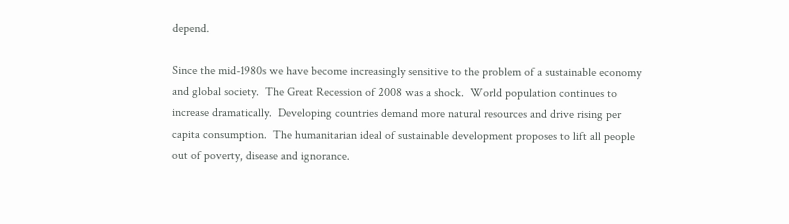depend.

Since the mid-1980s we have become increasingly sensitive to the problem of a sustainable economy and global society.  The Great Recession of 2008 was a shock.  World population continues to increase dramatically.  Developing countries demand more natural resources and drive rising per capita consumption.  The humanitarian ideal of sustainable development proposes to lift all people out of poverty, disease and ignorance.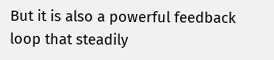But it is also a powerful feedback loop that steadily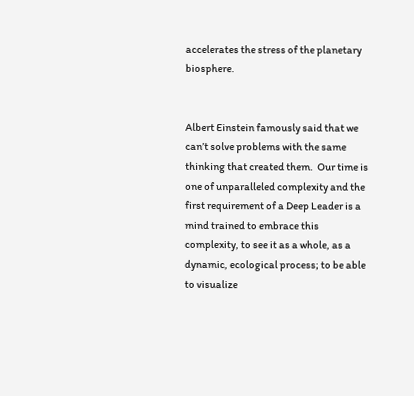accelerates the stress of the planetary biosphere.


Albert Einstein famously said that we can’t solve problems with the same thinking that created them.  Our time is one of unparalleled complexity and the first requirement of a Deep Leader is a mind trained to embrace this complexity, to see it as a whole, as a dynamic, ecological process; to be able to visualize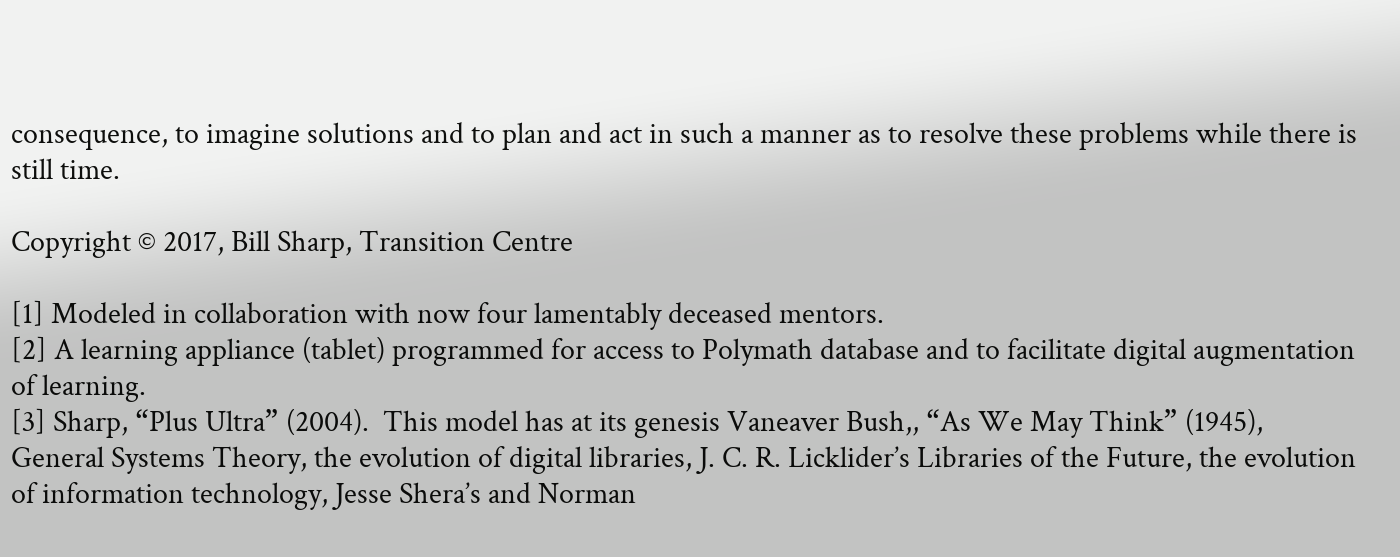consequence, to imagine solutions and to plan and act in such a manner as to resolve these problems while there is still time.

Copyright © 2017, Bill Sharp, Transition Centre

[1] Modeled in collaboration with now four lamentably deceased mentors.
[2] A learning appliance (tablet) programmed for access to Polymath database and to facilitate digital augmentation of learning.
[3] Sharp, “Plus Ultra” (2004).  This model has at its genesis Vaneaver Bush,, “As We May Think” (1945), General Systems Theory, the evolution of digital libraries, J. C. R. Licklider’s Libraries of the Future, the evolution of information technology, Jesse Shera’s and Norman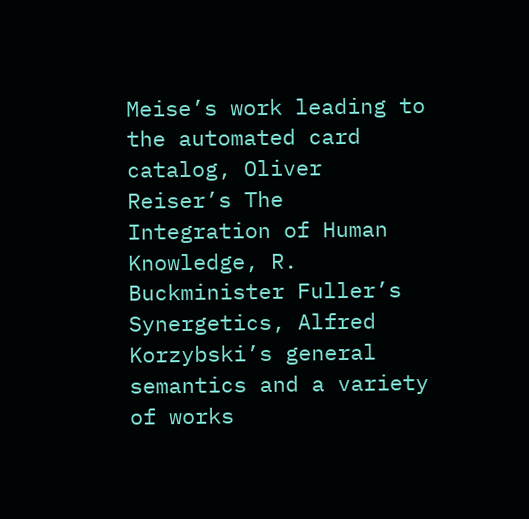Meise’s work leading to the automated card catalog, Oliver Reiser’s The Integration of Human Knowledge, R. Buckminister Fuller’s Synergetics, Alfred Korzybski’s general semantics and a variety of works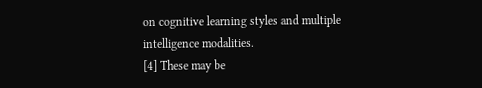on cognitive learning styles and multiple intelligence modalities.
[4] These may be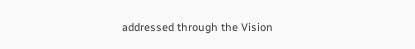addressed through the Vision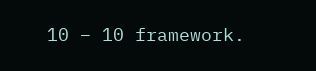10 – 10 framework.